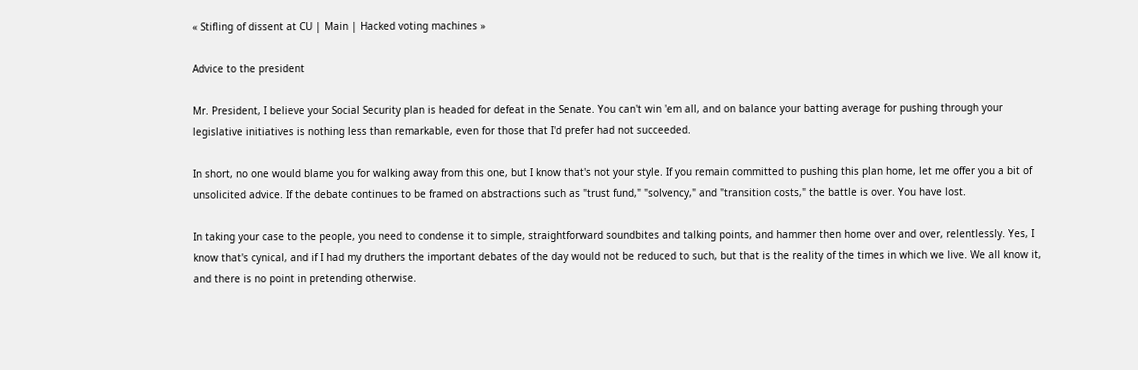« Stifling of dissent at CU | Main | Hacked voting machines »

Advice to the president

Mr. President, I believe your Social Security plan is headed for defeat in the Senate. You can't win 'em all, and on balance your batting average for pushing through your legislative initiatives is nothing less than remarkable, even for those that I'd prefer had not succeeded.

In short, no one would blame you for walking away from this one, but I know that's not your style. If you remain committed to pushing this plan home, let me offer you a bit of unsolicited advice. If the debate continues to be framed on abstractions such as "trust fund," "solvency," and "transition costs," the battle is over. You have lost.

In taking your case to the people, you need to condense it to simple, straightforward soundbites and talking points, and hammer then home over and over, relentlessly. Yes, I know that's cynical, and if I had my druthers the important debates of the day would not be reduced to such, but that is the reality of the times in which we live. We all know it, and there is no point in pretending otherwise.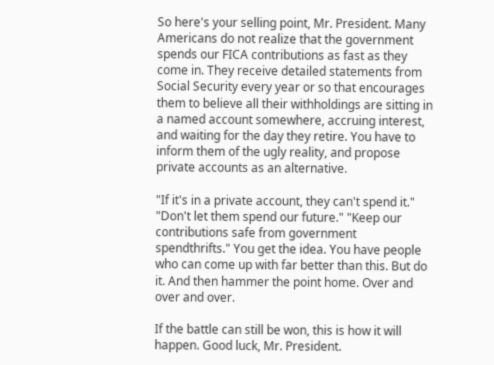So here's your selling point, Mr. President. Many Americans do not realize that the government spends our FICA contributions as fast as they come in. They receive detailed statements from Social Security every year or so that encourages them to believe all their withholdings are sitting in a named account somewhere, accruing interest, and waiting for the day they retire. You have to inform them of the ugly reality, and propose private accounts as an alternative.

"If it's in a private account, they can't spend it." "Don't let them spend our future." "Keep our contributions safe from government spendthrifts." You get the idea. You have people who can come up with far better than this. But do it. And then hammer the point home. Over and over and over.

If the battle can still be won, this is how it will happen. Good luck, Mr. President.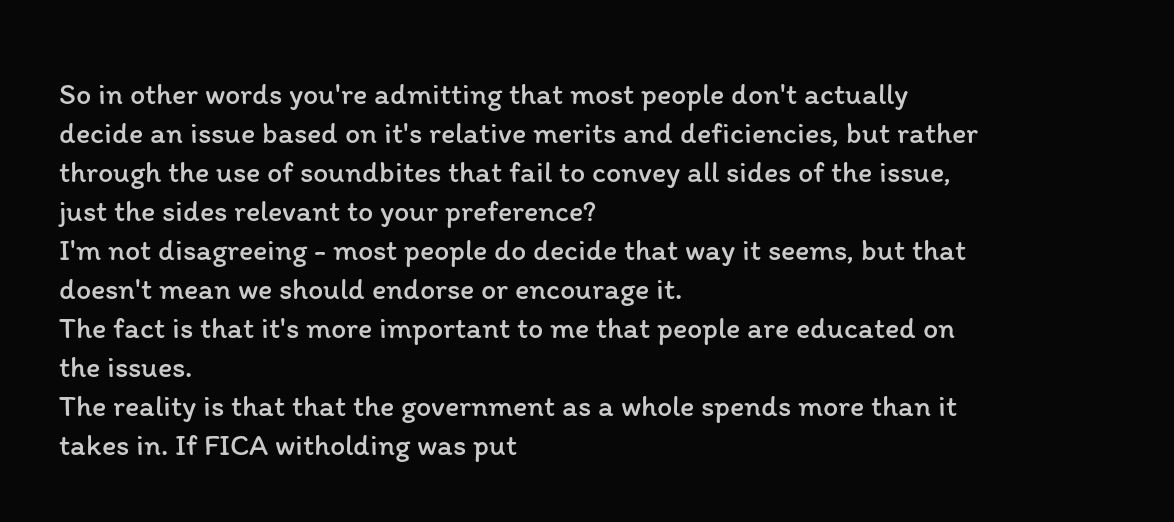So in other words you're admitting that most people don't actually decide an issue based on it's relative merits and deficiencies, but rather through the use of soundbites that fail to convey all sides of the issue, just the sides relevant to your preference?
I'm not disagreeing - most people do decide that way it seems, but that doesn't mean we should endorse or encourage it.
The fact is that it's more important to me that people are educated on the issues.
The reality is that that the government as a whole spends more than it takes in. If FICA witholding was put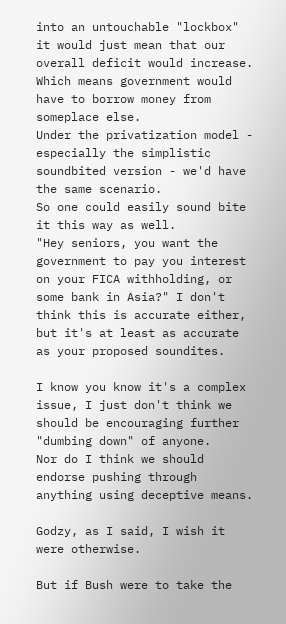into an untouchable "lockbox" it would just mean that our overall deficit would increase. Which means government would have to borrow money from someplace else.
Under the privatization model - especially the simplistic soundbited version - we'd have the same scenario.
So one could easily sound bite it this way as well.
"Hey seniors, you want the government to pay you interest on your FICA withholding, or some bank in Asia?" I don't think this is accurate either, but it's at least as accurate as your proposed soundites.

I know you know it's a complex issue, I just don't think we should be encouraging further "dumbing down" of anyone.
Nor do I think we should endorse pushing through anything using deceptive means.

Godzy, as I said, I wish it were otherwise.

But if Bush were to take the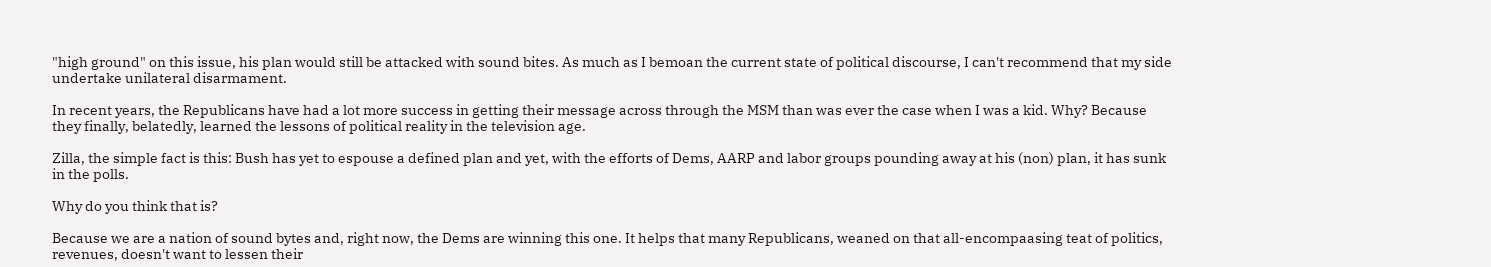"high ground" on this issue, his plan would still be attacked with sound bites. As much as I bemoan the current state of political discourse, I can't recommend that my side undertake unilateral disarmament.

In recent years, the Republicans have had a lot more success in getting their message across through the MSM than was ever the case when I was a kid. Why? Because they finally, belatedly, learned the lessons of political reality in the television age.

Zilla, the simple fact is this: Bush has yet to espouse a defined plan and yet, with the efforts of Dems, AARP and labor groups pounding away at his (non) plan, it has sunk in the polls.

Why do you think that is?

Because we are a nation of sound bytes and, right now, the Dems are winning this one. It helps that many Republicans, weaned on that all-encompaasing teat of politics, revenues, doesn't want to lessen their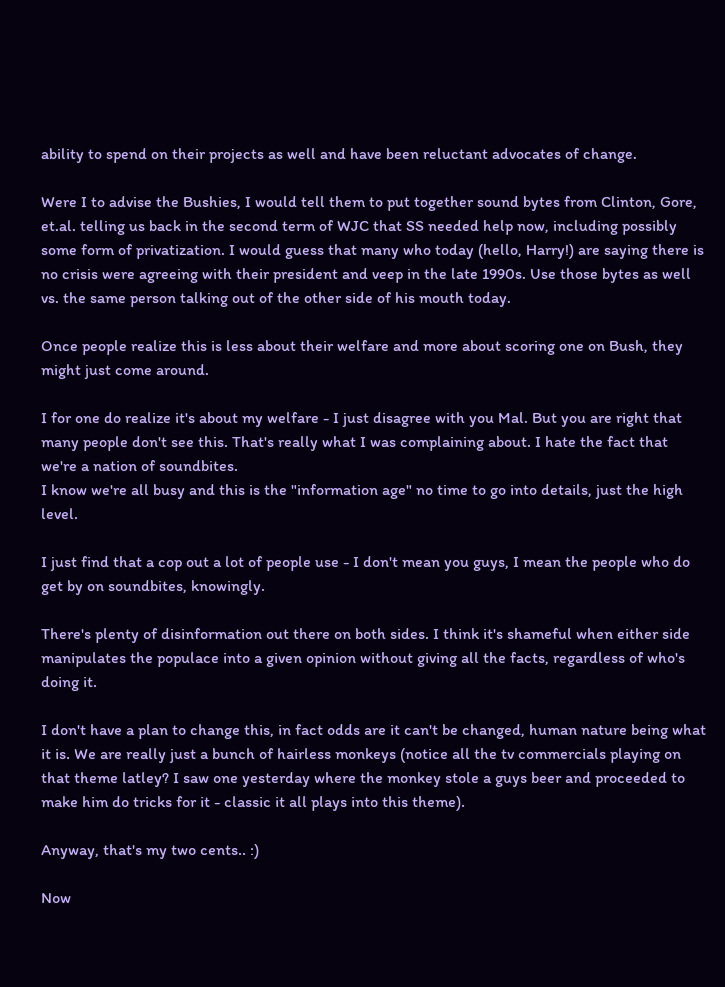ability to spend on their projects as well and have been reluctant advocates of change.

Were I to advise the Bushies, I would tell them to put together sound bytes from Clinton, Gore, et.al. telling us back in the second term of WJC that SS needed help now, including possibly some form of privatization. I would guess that many who today (hello, Harry!) are saying there is no crisis were agreeing with their president and veep in the late 1990s. Use those bytes as well vs. the same person talking out of the other side of his mouth today.

Once people realize this is less about their welfare and more about scoring one on Bush, they might just come around.

I for one do realize it's about my welfare - I just disagree with you Mal. But you are right that many people don't see this. That's really what I was complaining about. I hate the fact that we're a nation of soundbites.
I know we're all busy and this is the "information age" no time to go into details, just the high level.

I just find that a cop out a lot of people use - I don't mean you guys, I mean the people who do get by on soundbites, knowingly.

There's plenty of disinformation out there on both sides. I think it's shameful when either side manipulates the populace into a given opinion without giving all the facts, regardless of who's doing it.

I don't have a plan to change this, in fact odds are it can't be changed, human nature being what it is. We are really just a bunch of hairless monkeys (notice all the tv commercials playing on that theme latley? I saw one yesterday where the monkey stole a guys beer and proceeded to make him do tricks for it - classic it all plays into this theme).

Anyway, that's my two cents.. :)

Now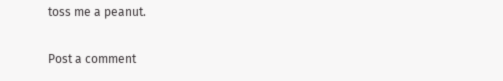toss me a peanut.

Post a comment